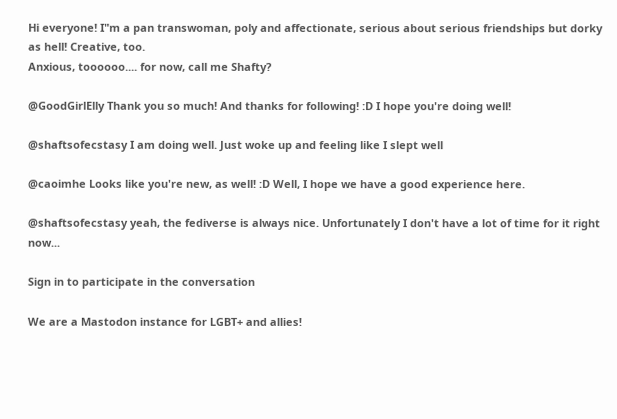Hi everyone! I"m a pan transwoman, poly and affectionate, serious about serious friendships but dorky as hell! Creative, too.
Anxious, toooooo.... for now, call me Shafty?

@GoodGirlElly Thank you so much! And thanks for following! :D I hope you're doing well!

@shaftsofecstasy I am doing well. Just woke up and feeling like I slept well

@caoimhe Looks like you're new, as well! :D Well, I hope we have a good experience here.

@shaftsofecstasy yeah, the fediverse is always nice. Unfortunately I don't have a lot of time for it right now...

Sign in to participate in the conversation

We are a Mastodon instance for LGBT+ and allies!